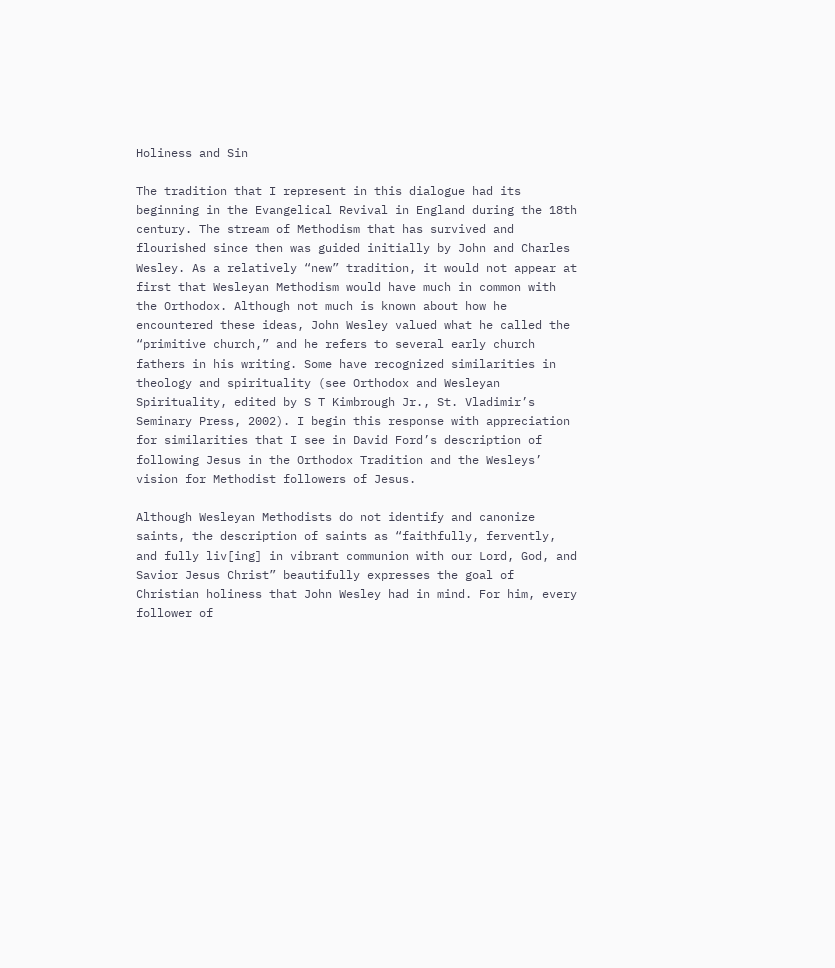Holiness and Sin

The tradition that I represent in this dialogue had its beginning in the Evangelical Revival in England during the 18th century. The stream of Methodism that has survived and flourished since then was guided initially by John and Charles Wesley. As a relatively “new” tradition, it would not appear at first that Wesleyan Methodism would have much in common with the Orthodox. Although not much is known about how he encountered these ideas, John Wesley valued what he called the “primitive church,” and he refers to several early church fathers in his writing. Some have recognized similarities in theology and spirituality (see Orthodox and Wesleyan Spirituality, edited by S T Kimbrough Jr., St. Vladimir’s Seminary Press, 2002). I begin this response with appreciation for similarities that I see in David Ford’s description of following Jesus in the Orthodox Tradition and the Wesleys’ vision for Methodist followers of Jesus.

Although Wesleyan Methodists do not identify and canonize saints, the description of saints as “faithfully, fervently, and fully liv[ing] in vibrant communion with our Lord, God, and Savior Jesus Christ” beautifully expresses the goal of Christian holiness that John Wesley had in mind. For him, every follower of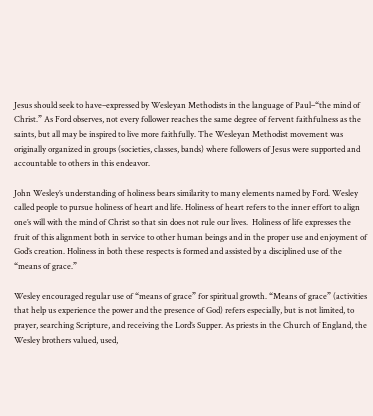Jesus should seek to have–expressed by Wesleyan Methodists in the language of Paul–“the mind of Christ.” As Ford observes, not every follower reaches the same degree of fervent faithfulness as the saints, but all may be inspired to live more faithfully. The Wesleyan Methodist movement was originally organized in groups (societies, classes, bands) where followers of Jesus were supported and accountable to others in this endeavor.

John Wesley’s understanding of holiness bears similarity to many elements named by Ford. Wesley called people to pursue holiness of heart and life. Holiness of heart refers to the inner effort to align one’s will with the mind of Christ so that sin does not rule our lives.  Holiness of life expresses the fruit of this alignment both in service to other human beings and in the proper use and enjoyment of God’s creation. Holiness in both these respects is formed and assisted by a disciplined use of the “means of grace.”

Wesley encouraged regular use of “means of grace” for spiritual growth. “Means of grace” (activities that help us experience the power and the presence of God) refers especially, but is not limited, to prayer, searching Scripture, and receiving the Lord’s Supper. As priests in the Church of England, the Wesley brothers valued, used,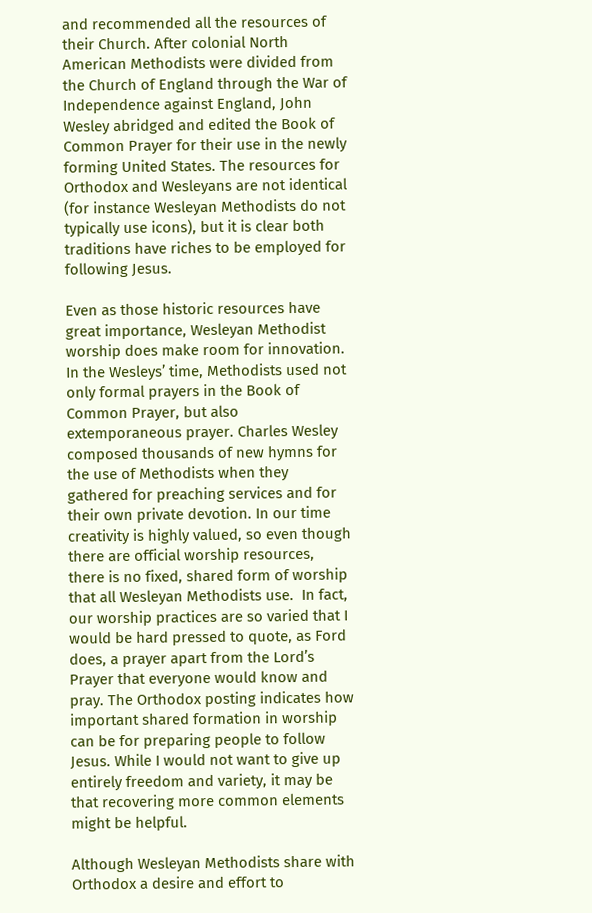and recommended all the resources of their Church. After colonial North American Methodists were divided from the Church of England through the War of Independence against England, John Wesley abridged and edited the Book of Common Prayer for their use in the newly forming United States. The resources for Orthodox and Wesleyans are not identical (for instance Wesleyan Methodists do not typically use icons), but it is clear both traditions have riches to be employed for following Jesus.

Even as those historic resources have great importance, Wesleyan Methodist worship does make room for innovation. In the Wesleys’ time, Methodists used not only formal prayers in the Book of Common Prayer, but also extemporaneous prayer. Charles Wesley composed thousands of new hymns for the use of Methodists when they gathered for preaching services and for their own private devotion. In our time creativity is highly valued, so even though there are official worship resources, there is no fixed, shared form of worship that all Wesleyan Methodists use.  In fact, our worship practices are so varied that I would be hard pressed to quote, as Ford does, a prayer apart from the Lord’s Prayer that everyone would know and pray. The Orthodox posting indicates how important shared formation in worship can be for preparing people to follow Jesus. While I would not want to give up entirely freedom and variety, it may be that recovering more common elements might be helpful.

Although Wesleyan Methodists share with Orthodox a desire and effort to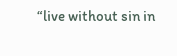“live without sin in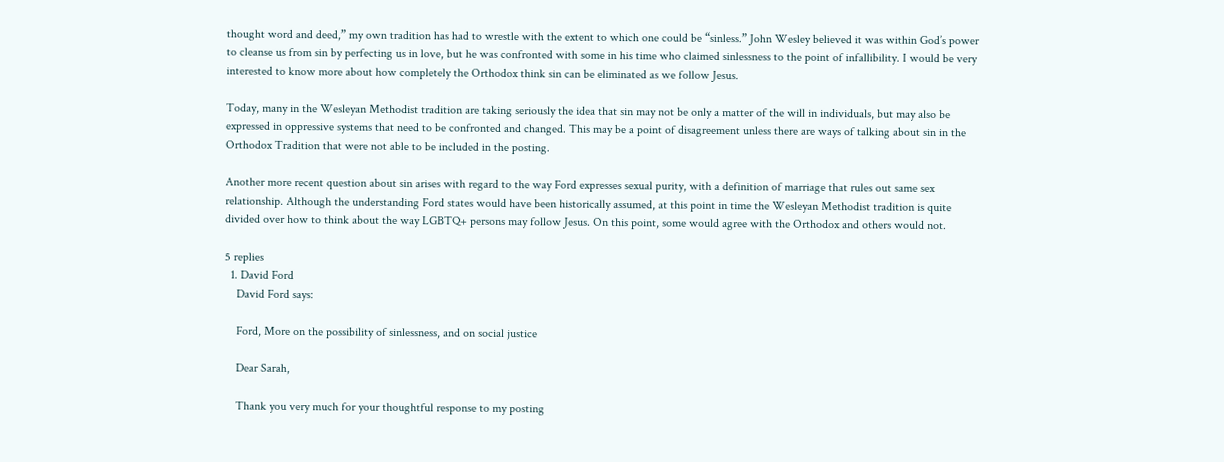thought word and deed,” my own tradition has had to wrestle with the extent to which one could be “sinless.” John Wesley believed it was within God’s power to cleanse us from sin by perfecting us in love, but he was confronted with some in his time who claimed sinlessness to the point of infallibility. I would be very interested to know more about how completely the Orthodox think sin can be eliminated as we follow Jesus.

Today, many in the Wesleyan Methodist tradition are taking seriously the idea that sin may not be only a matter of the will in individuals, but may also be expressed in oppressive systems that need to be confronted and changed. This may be a point of disagreement unless there are ways of talking about sin in the Orthodox Tradition that were not able to be included in the posting.

Another more recent question about sin arises with regard to the way Ford expresses sexual purity, with a definition of marriage that rules out same sex relationship. Although the understanding Ford states would have been historically assumed, at this point in time the Wesleyan Methodist tradition is quite divided over how to think about the way LGBTQ+ persons may follow Jesus. On this point, some would agree with the Orthodox and others would not.

5 replies
  1. David Ford
    David Ford says:

    Ford, More on the possibility of sinlessness, and on social justice

    Dear Sarah,

    Thank you very much for your thoughtful response to my posting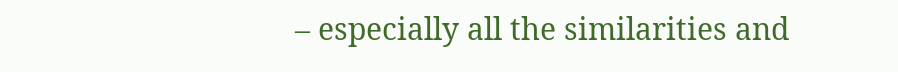– especially all the similarities and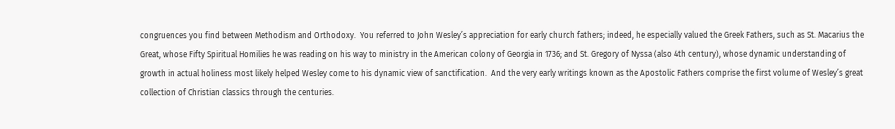congruences you find between Methodism and Orthodoxy.  You referred to John Wesley’s appreciation for early church fathers; indeed, he especially valued the Greek Fathers, such as St. Macarius the Great, whose Fifty Spiritual Homilies he was reading on his way to ministry in the American colony of Georgia in 1736; and St. Gregory of Nyssa (also 4th century), whose dynamic understanding of growth in actual holiness most likely helped Wesley come to his dynamic view of sanctification.  And the very early writings known as the Apostolic Fathers comprise the first volume of Wesley’s great collection of Christian classics through the centuries.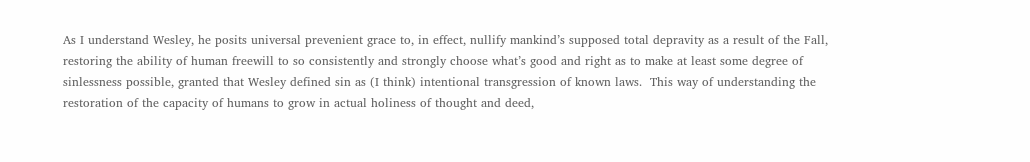As I understand Wesley, he posits universal prevenient grace to, in effect, nullify mankind’s supposed total depravity as a result of the Fall, restoring the ability of human freewill to so consistently and strongly choose what’s good and right as to make at least some degree of sinlessness possible, granted that Wesley defined sin as (I think) intentional transgression of known laws.  This way of understanding the restoration of the capacity of humans to grow in actual holiness of thought and deed,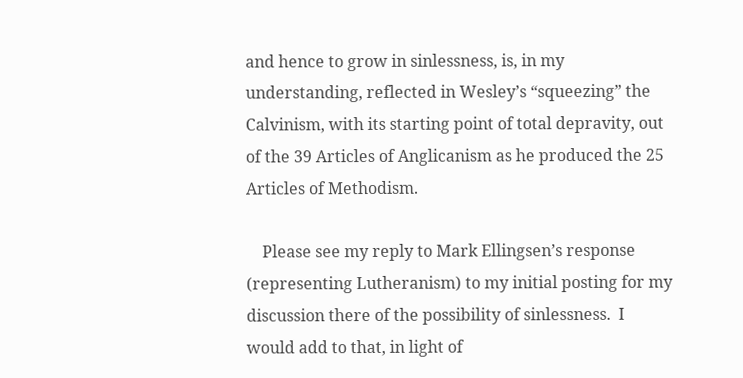and hence to grow in sinlessness, is, in my understanding, reflected in Wesley’s “squeezing” the Calvinism, with its starting point of total depravity, out of the 39 Articles of Anglicanism as he produced the 25 Articles of Methodism.

    Please see my reply to Mark Ellingsen’s response (representing Lutheranism) to my initial posting for my discussion there of the possibility of sinlessness.  I would add to that, in light of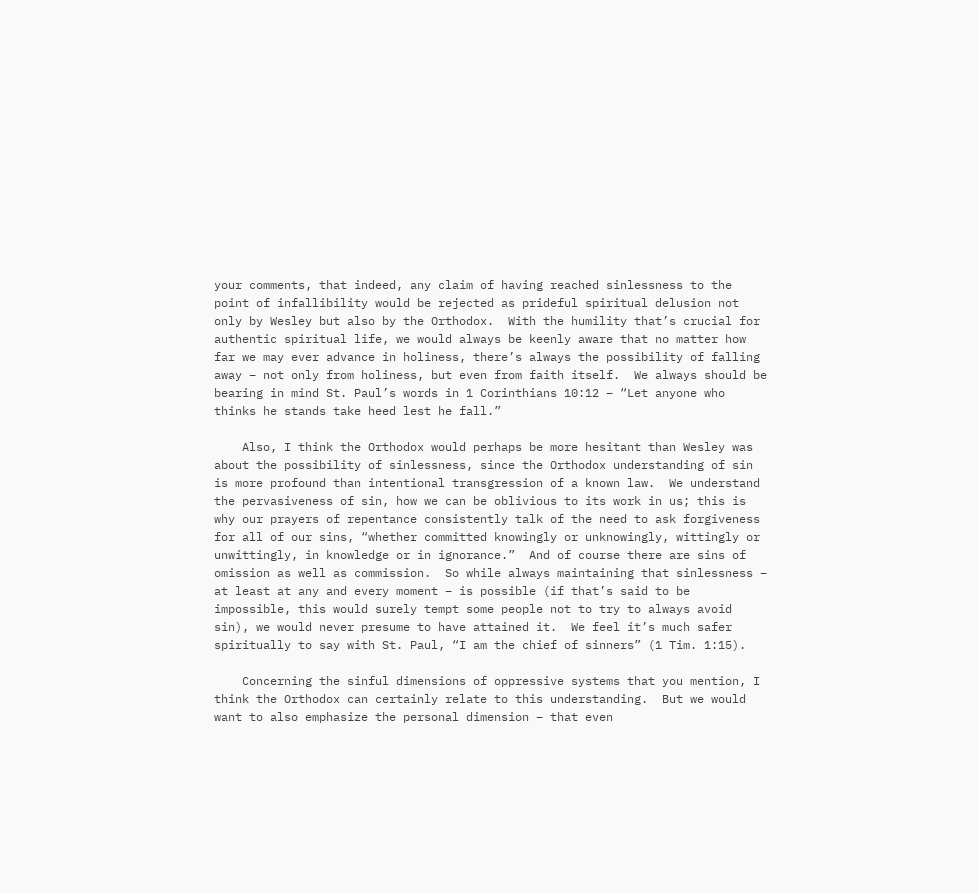your comments, that indeed, any claim of having reached sinlessness to the point of infallibility would be rejected as prideful spiritual delusion not only by Wesley but also by the Orthodox.  With the humility that’s crucial for authentic spiritual life, we would always be keenly aware that no matter how far we may ever advance in holiness, there’s always the possibility of falling away – not only from holiness, but even from faith itself.  We always should be bearing in mind St. Paul’s words in 1 Corinthians 10:12 – “Let anyone who thinks he stands take heed lest he fall.”

    Also, I think the Orthodox would perhaps be more hesitant than Wesley was about the possibility of sinlessness, since the Orthodox understanding of sin is more profound than intentional transgression of a known law.  We understand the pervasiveness of sin, how we can be oblivious to its work in us; this is why our prayers of repentance consistently talk of the need to ask forgiveness for all of our sins, “whether committed knowingly or unknowingly, wittingly or unwittingly, in knowledge or in ignorance.”  And of course there are sins of omission as well as commission.  So while always maintaining that sinlessness – at least at any and every moment – is possible (if that’s said to be impossible, this would surely tempt some people not to try to always avoid sin), we would never presume to have attained it.  We feel it’s much safer spiritually to say with St. Paul, “I am the chief of sinners” (1 Tim. 1:15).

    Concerning the sinful dimensions of oppressive systems that you mention, I think the Orthodox can certainly relate to this understanding.  But we would want to also emphasize the personal dimension – that even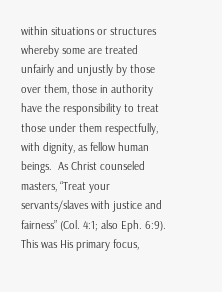within situations or structures whereby some are treated unfairly and unjustly by those over them, those in authority have the responsibility to treat those under them respectfully, with dignity, as fellow human beings.  As Christ counseled masters, “Treat your servants/slaves with justice and fairness” (Col. 4:1; also Eph. 6:9).  This was His primary focus,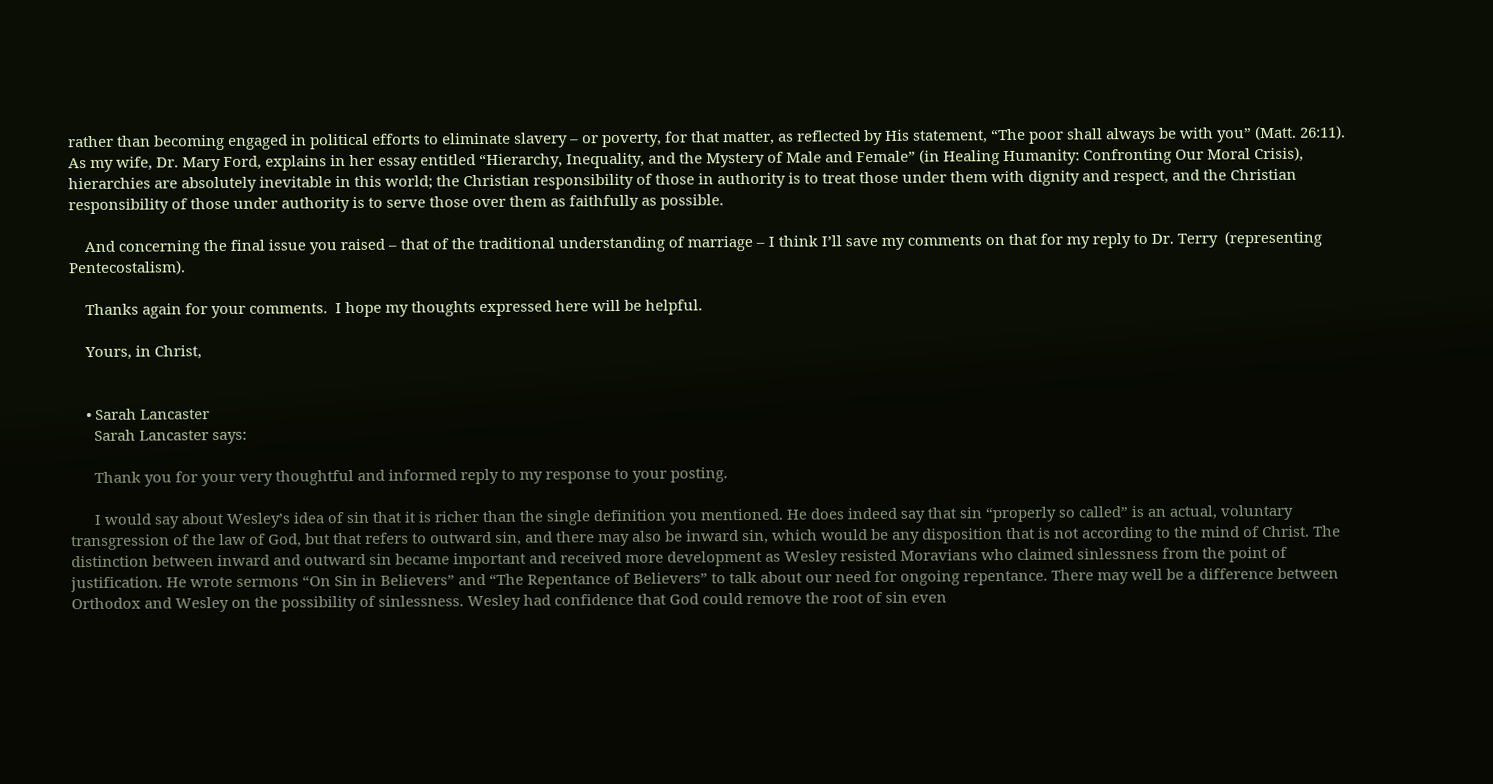rather than becoming engaged in political efforts to eliminate slavery – or poverty, for that matter, as reflected by His statement, “The poor shall always be with you” (Matt. 26:11).  As my wife, Dr. Mary Ford, explains in her essay entitled “Hierarchy, Inequality, and the Mystery of Male and Female” (in Healing Humanity: Confronting Our Moral Crisis), hierarchies are absolutely inevitable in this world; the Christian responsibility of those in authority is to treat those under them with dignity and respect, and the Christian responsibility of those under authority is to serve those over them as faithfully as possible.

    And concerning the final issue you raised – that of the traditional understanding of marriage – I think I’ll save my comments on that for my reply to Dr. Terry  (representing Pentecostalism).

    Thanks again for your comments.  I hope my thoughts expressed here will be helpful.

    Yours, in Christ,


    • Sarah Lancaster
      Sarah Lancaster says:

      Thank you for your very thoughtful and informed reply to my response to your posting.

      I would say about Wesley’s idea of sin that it is richer than the single definition you mentioned. He does indeed say that sin “properly so called” is an actual, voluntary transgression of the law of God, but that refers to outward sin, and there may also be inward sin, which would be any disposition that is not according to the mind of Christ. The distinction between inward and outward sin became important and received more development as Wesley resisted Moravians who claimed sinlessness from the point of justification. He wrote sermons “On Sin in Believers” and “The Repentance of Believers” to talk about our need for ongoing repentance. There may well be a difference between Orthodox and Wesley on the possibility of sinlessness. Wesley had confidence that God could remove the root of sin even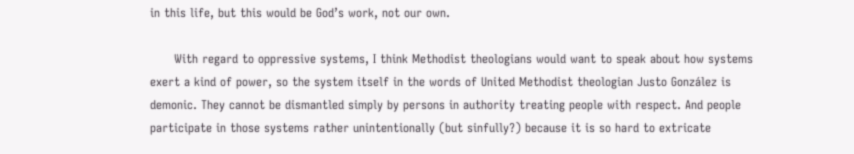in this life, but this would be God’s work, not our own.

      With regard to oppressive systems, I think Methodist theologians would want to speak about how systems exert a kind of power, so the system itself in the words of United Methodist theologian Justo González is demonic. They cannot be dismantled simply by persons in authority treating people with respect. And people participate in those systems rather unintentionally (but sinfully?) because it is so hard to extricate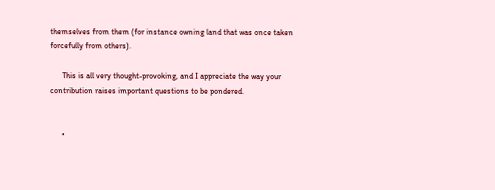themselves from them (for instance owning land that was once taken forcefully from others).

      This is all very thought-provoking, and I appreciate the way your contribution raises important questions to be pondered.


      •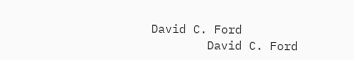David C. Ford
        David C. Ford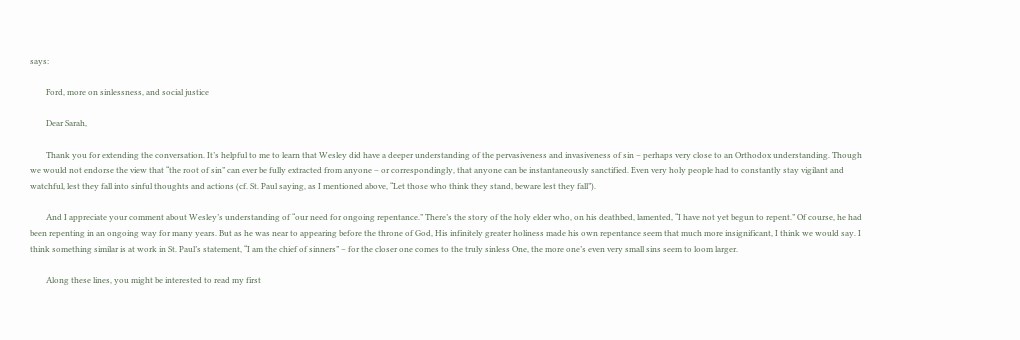says:

        Ford, more on sinlessness, and social justice

        Dear Sarah,

        Thank you for extending the conversation. It’s helpful to me to learn that Wesley did have a deeper understanding of the pervasiveness and invasiveness of sin – perhaps very close to an Orthodox understanding. Though we would not endorse the view that “the root of sin” can ever be fully extracted from anyone – or correspondingly, that anyone can be instantaneously sanctified. Even very holy people had to constantly stay vigilant and watchful, lest they fall into sinful thoughts and actions (cf. St. Paul saying, as I mentioned above, “Let those who think they stand, beware lest they fall”).

        And I appreciate your comment about Wesley’s understanding of “our need for ongoing repentance.” There’s the story of the holy elder who, on his deathbed, lamented, “I have not yet begun to repent.” Of course, he had been repenting in an ongoing way for many years. But as he was near to appearing before the throne of God, His infinitely greater holiness made his own repentance seem that much more insignificant, I think we would say. I think something similar is at work in St. Paul’s statement, “I am the chief of sinners” – for the closer one comes to the truly sinless One, the more one’s even very small sins seem to loom larger.

        Along these lines, you might be interested to read my first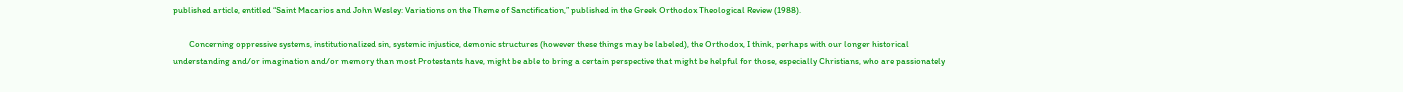published article, entitled “Saint Macarios and John Wesley: Variations on the Theme of Sanctification,” published in the Greek Orthodox Theological Review (1988).

        Concerning oppressive systems, institutionalized sin, systemic injustice, demonic structures (however these things may be labeled), the Orthodox, I think, perhaps with our longer historical understanding and/or imagination and/or memory than most Protestants have, might be able to bring a certain perspective that might be helpful for those, especially Christians, who are passionately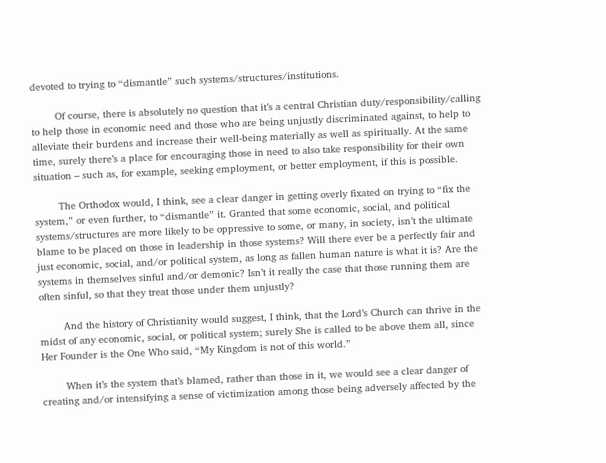devoted to trying to “dismantle” such systems/structures/institutions.

        Of course, there is absolutely no question that it’s a central Christian duty/responsibility/calling to help those in economic need and those who are being unjustly discriminated against, to help to alleviate their burdens and increase their well-being materially as well as spiritually. At the same time, surely there’s a place for encouraging those in need to also take responsibility for their own situation – such as, for example, seeking employment, or better employment, if this is possible.

        The Orthodox would, I think, see a clear danger in getting overly fixated on trying to “fix the system,” or even further, to “dismantle” it. Granted that some economic, social, and political systems/structures are more likely to be oppressive to some, or many, in society, isn’t the ultimate blame to be placed on those in leadership in those systems? Will there ever be a perfectly fair and just economic, social, and/or political system, as long as fallen human nature is what it is? Are the systems in themselves sinful and/or demonic? Isn’t it really the case that those running them are often sinful, so that they treat those under them unjustly?

        And the history of Christianity would suggest, I think, that the Lord’s Church can thrive in the midst of any economic, social, or political system; surely She is called to be above them all, since Her Founder is the One Who said, “My Kingdom is not of this world.”

        When it’s the system that’s blamed, rather than those in it, we would see a clear danger of creating and/or intensifying a sense of victimization among those being adversely affected by the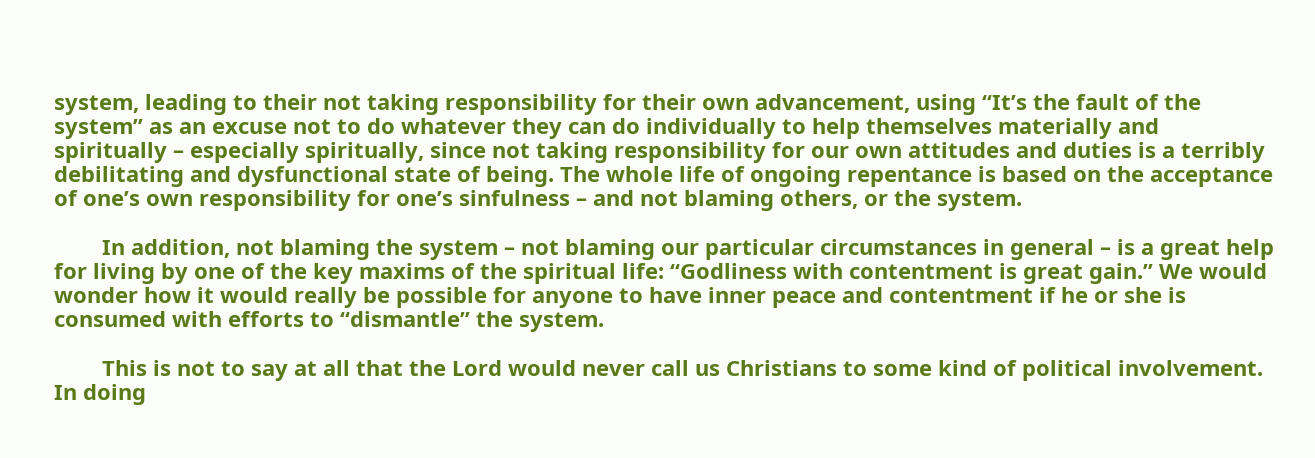system, leading to their not taking responsibility for their own advancement, using “It’s the fault of the system” as an excuse not to do whatever they can do individually to help themselves materially and spiritually – especially spiritually, since not taking responsibility for our own attitudes and duties is a terribly debilitating and dysfunctional state of being. The whole life of ongoing repentance is based on the acceptance of one’s own responsibility for one’s sinfulness – and not blaming others, or the system.

        In addition, not blaming the system – not blaming our particular circumstances in general – is a great help for living by one of the key maxims of the spiritual life: “Godliness with contentment is great gain.” We would wonder how it would really be possible for anyone to have inner peace and contentment if he or she is consumed with efforts to “dismantle” the system.

        This is not to say at all that the Lord would never call us Christians to some kind of political involvement. In doing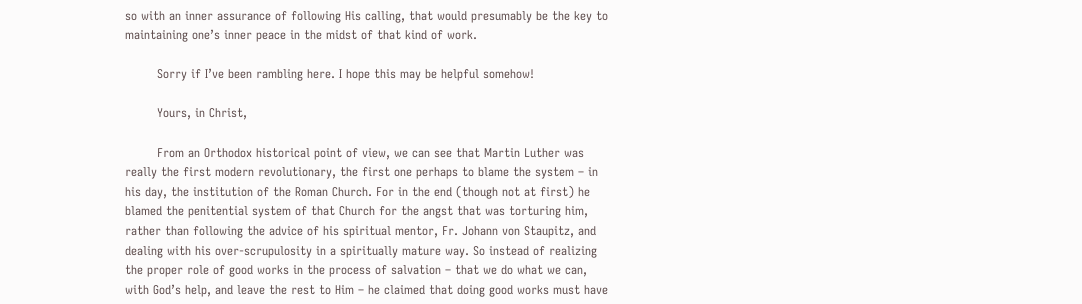so with an inner assurance of following His calling, that would presumably be the key to maintaining one’s inner peace in the midst of that kind of work.

        Sorry if I’ve been rambling here. I hope this may be helpful somehow!

        Yours, in Christ,

        From an Orthodox historical point of view, we can see that Martin Luther was really the first modern revolutionary, the first one perhaps to blame the system – in his day, the institution of the Roman Church. For in the end (though not at first) he blamed the penitential system of that Church for the angst that was torturing him, rather than following the advice of his spiritual mentor, Fr. Johann von Staupitz, and dealing with his over-scrupulosity in a spiritually mature way. So instead of realizing the proper role of good works in the process of salvation – that we do what we can, with God’s help, and leave the rest to Him – he claimed that doing good works must have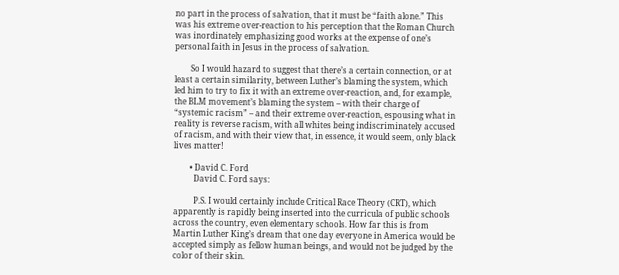no part in the process of salvation, that it must be “faith alone.” This was his extreme over-reaction to his perception that the Roman Church was inordinately emphasizing good works at the expense of one’s personal faith in Jesus in the process of salvation.

        So I would hazard to suggest that there’s a certain connection, or at least a certain similarity, between Luther’s blaming the system, which led him to try to fix it with an extreme over-reaction, and, for example, the BLM movement’s blaming the system – with their charge of “systemic racism” – and their extreme over-reaction, espousing what in reality is reverse racism, with all whites being indiscriminately accused of racism, and with their view that, in essence, it would seem, only black lives matter!

        • David C. Ford
          David C. Ford says:

          P.S. I would certainly include Critical Race Theory (CRT), which apparently is rapidly being inserted into the curricula of public schools across the country, even elementary schools. How far this is from Martin Luther King’s dream that one day everyone in America would be accepted simply as fellow human beings, and would not be judged by the color of their skin.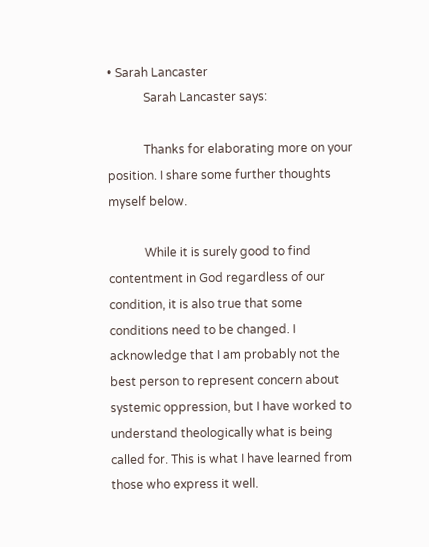• Sarah Lancaster
            Sarah Lancaster says:

            Thanks for elaborating more on your position. I share some further thoughts myself below.

            While it is surely good to find contentment in God regardless of our condition, it is also true that some conditions need to be changed. I acknowledge that I am probably not the best person to represent concern about systemic oppression, but I have worked to understand theologically what is being called for. This is what I have learned from those who express it well.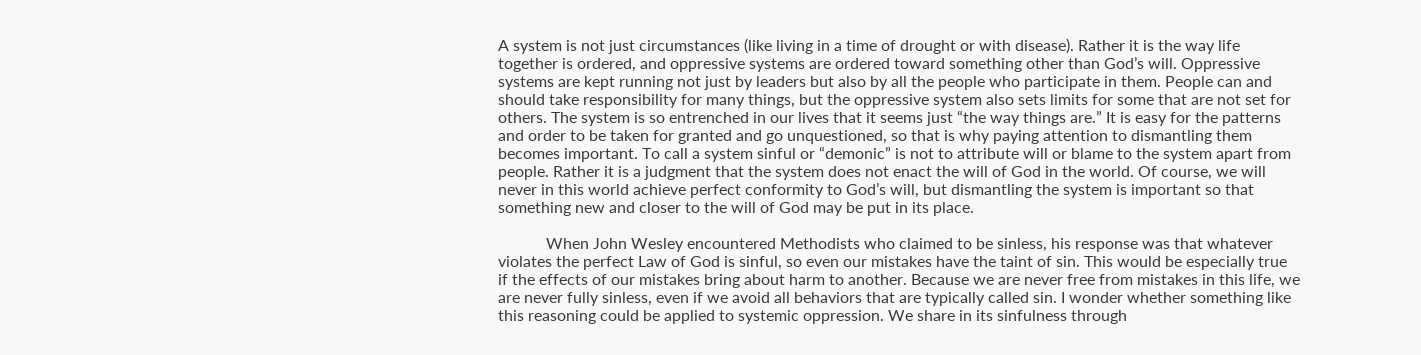A system is not just circumstances (like living in a time of drought or with disease). Rather it is the way life together is ordered, and oppressive systems are ordered toward something other than God’s will. Oppressive systems are kept running not just by leaders but also by all the people who participate in them. People can and should take responsibility for many things, but the oppressive system also sets limits for some that are not set for others. The system is so entrenched in our lives that it seems just “the way things are.” It is easy for the patterns and order to be taken for granted and go unquestioned, so that is why paying attention to dismantling them becomes important. To call a system sinful or “demonic” is not to attribute will or blame to the system apart from people. Rather it is a judgment that the system does not enact the will of God in the world. Of course, we will never in this world achieve perfect conformity to God’s will, but dismantling the system is important so that something new and closer to the will of God may be put in its place.

            When John Wesley encountered Methodists who claimed to be sinless, his response was that whatever violates the perfect Law of God is sinful, so even our mistakes have the taint of sin. This would be especially true if the effects of our mistakes bring about harm to another. Because we are never free from mistakes in this life, we are never fully sinless, even if we avoid all behaviors that are typically called sin. I wonder whether something like this reasoning could be applied to systemic oppression. We share in its sinfulness through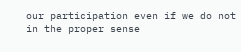our participation even if we do not in the proper sense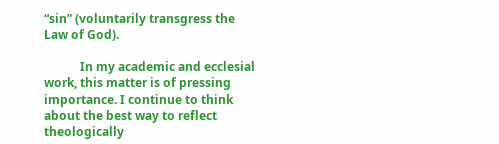“sin” (voluntarily transgress the Law of God).

            In my academic and ecclesial work, this matter is of pressing importance. I continue to think about the best way to reflect theologically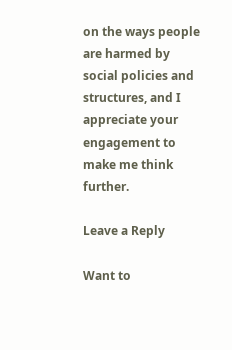on the ways people are harmed by social policies and structures, and I appreciate your engagement to make me think further.

Leave a Reply

Want to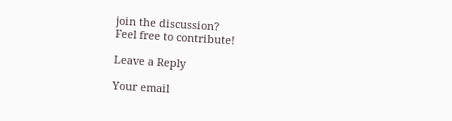join the discussion?
Feel free to contribute!

Leave a Reply

Your email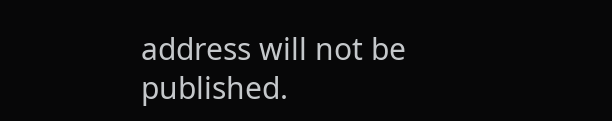address will not be published.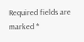Required fields are marked *